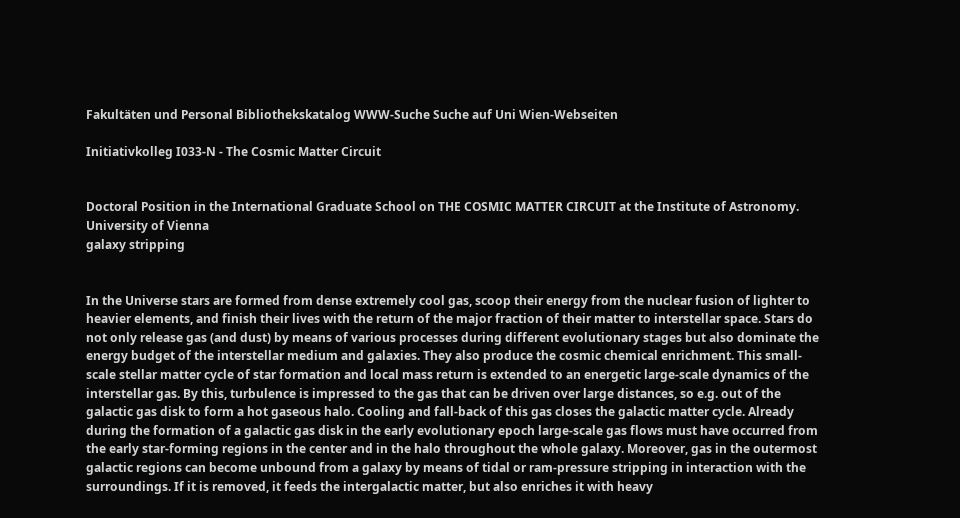Fakultäten und Personal Bibliothekskatalog WWW-Suche Suche auf Uni Wien-Webseiten

Initiativkolleg I033-N - The Cosmic Matter Circuit


Doctoral Position in the International Graduate School on THE COSMIC MATTER CIRCUIT at the Institute of Astronomy. University of Vienna
galaxy stripping


In the Universe stars are formed from dense extremely cool gas, scoop their energy from the nuclear fusion of lighter to heavier elements, and finish their lives with the return of the major fraction of their matter to interstellar space. Stars do not only release gas (and dust) by means of various processes during different evolutionary stages but also dominate the energy budget of the interstellar medium and galaxies. They also produce the cosmic chemical enrichment. This small-scale stellar matter cycle of star formation and local mass return is extended to an energetic large-scale dynamics of the interstellar gas. By this, turbulence is impressed to the gas that can be driven over large distances, so e.g. out of the galactic gas disk to form a hot gaseous halo. Cooling and fall-back of this gas closes the galactic matter cycle. Already during the formation of a galactic gas disk in the early evolutionary epoch large-scale gas flows must have occurred from the early star-forming regions in the center and in the halo throughout the whole galaxy. Moreover, gas in the outermost galactic regions can become unbound from a galaxy by means of tidal or ram-pressure stripping in interaction with the surroundings. If it is removed, it feeds the intergalactic matter, but also enriches it with heavy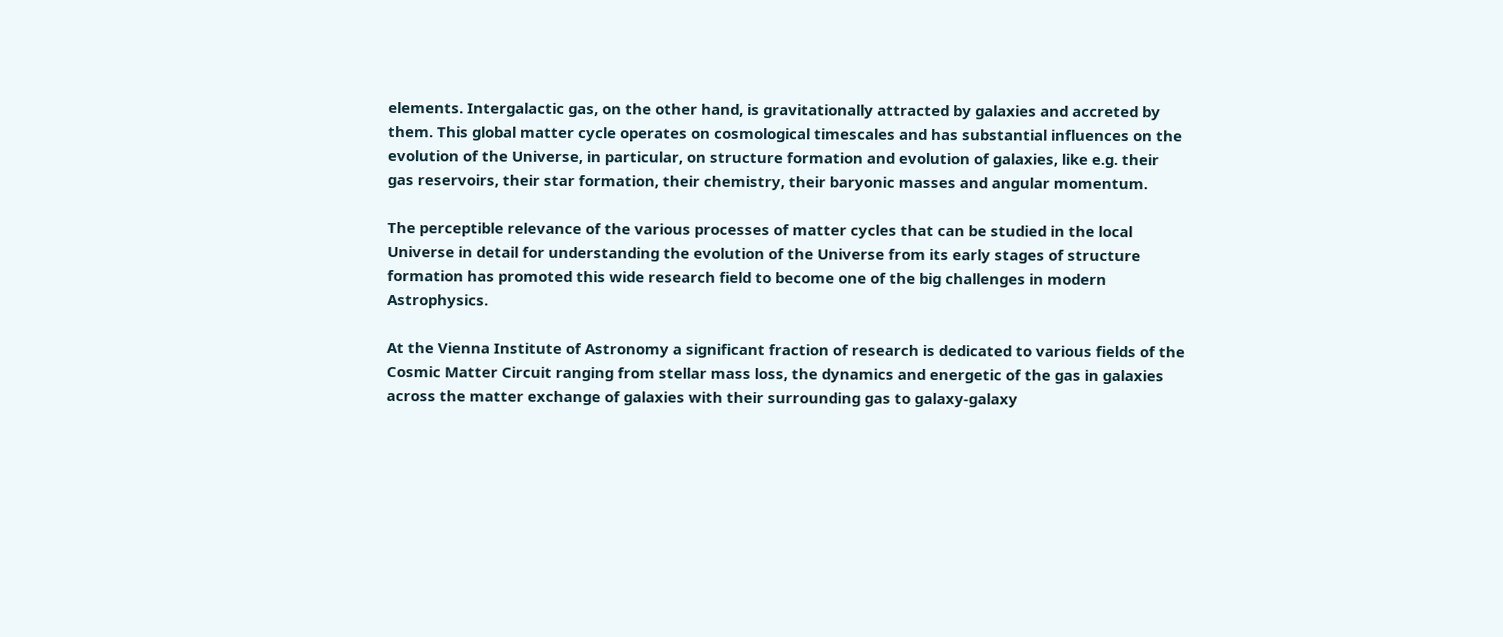elements. Intergalactic gas, on the other hand, is gravitationally attracted by galaxies and accreted by them. This global matter cycle operates on cosmological timescales and has substantial influences on the evolution of the Universe, in particular, on structure formation and evolution of galaxies, like e.g. their gas reservoirs, their star formation, their chemistry, their baryonic masses and angular momentum.

The perceptible relevance of the various processes of matter cycles that can be studied in the local Universe in detail for understanding the evolution of the Universe from its early stages of structure formation has promoted this wide research field to become one of the big challenges in modern Astrophysics.

At the Vienna Institute of Astronomy a significant fraction of research is dedicated to various fields of the Cosmic Matter Circuit ranging from stellar mass loss, the dynamics and energetic of the gas in galaxies across the matter exchange of galaxies with their surrounding gas to galaxy-galaxy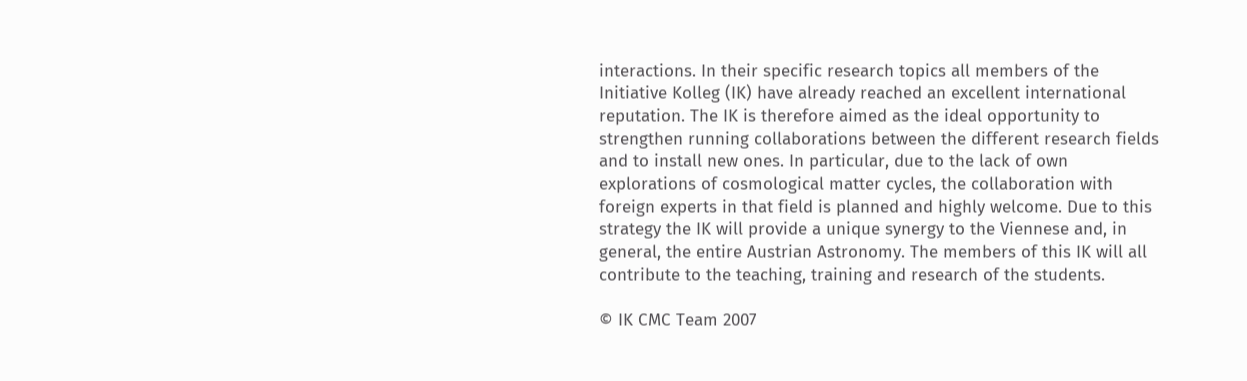interactions. In their specific research topics all members of the Initiative Kolleg (IK) have already reached an excellent international reputation. The IK is therefore aimed as the ideal opportunity to strengthen running collaborations between the different research fields and to install new ones. In particular, due to the lack of own explorations of cosmological matter cycles, the collaboration with foreign experts in that field is planned and highly welcome. Due to this strategy the IK will provide a unique synergy to the Viennese and, in general, the entire Austrian Astronomy. The members of this IK will all contribute to the teaching, training and research of the students.

© IK CMC Team 2007